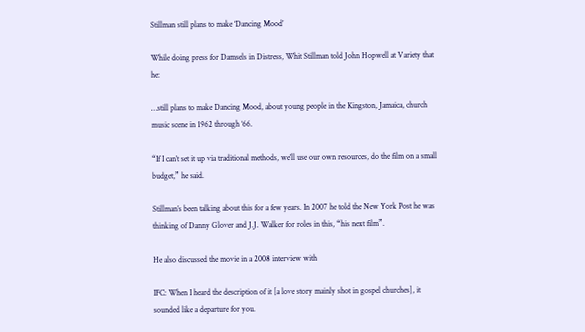Stillman still plans to make ‘Dancing Mood’

While doing press for Damsels in Distress, Whit Stillman told John Hopwell at Variety that he:

…still plans to make Dancing Mood, about young people in the Kingston, Jamaica, church music scene in 1962 through ‘66.

“If I can’t set it up via traditional methods, we’ll use our own resources, do the film on a small budget,” he said.

Stillman’s been talking about this for a few years. In 2007 he told the New York Post he was thinking of Danny Glover and J.J. Walker for roles in this, “his next film”.

He also discussed the movie in a 2008 interview with

IFC: When I heard the description of it [a love story mainly shot in gospel churches], it sounded like a departure for you.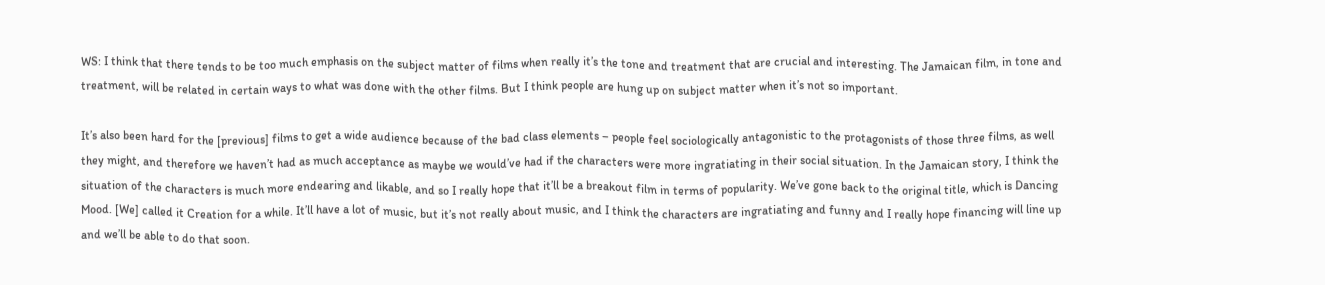WS: I think that there tends to be too much emphasis on the subject matter of films when really it’s the tone and treatment that are crucial and interesting. The Jamaican film, in tone and treatment, will be related in certain ways to what was done with the other films. But I think people are hung up on subject matter when it’s not so important.

It’s also been hard for the [previous] films to get a wide audience because of the bad class elements – people feel sociologically antagonistic to the protagonists of those three films, as well they might, and therefore we haven’t had as much acceptance as maybe we would’ve had if the characters were more ingratiating in their social situation. In the Jamaican story, I think the situation of the characters is much more endearing and likable, and so I really hope that it’ll be a breakout film in terms of popularity. We’ve gone back to the original title, which is Dancing Mood. [We] called it Creation for a while. It’ll have a lot of music, but it’s not really about music, and I think the characters are ingratiating and funny and I really hope financing will line up and we’ll be able to do that soon.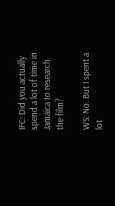IFC: Did you actually spend a lot of time in Jamaica to research the film?

WS: No. But I spent a lot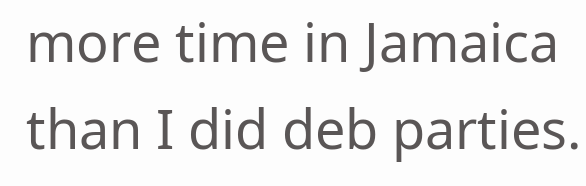more time in Jamaica than I did deb parties.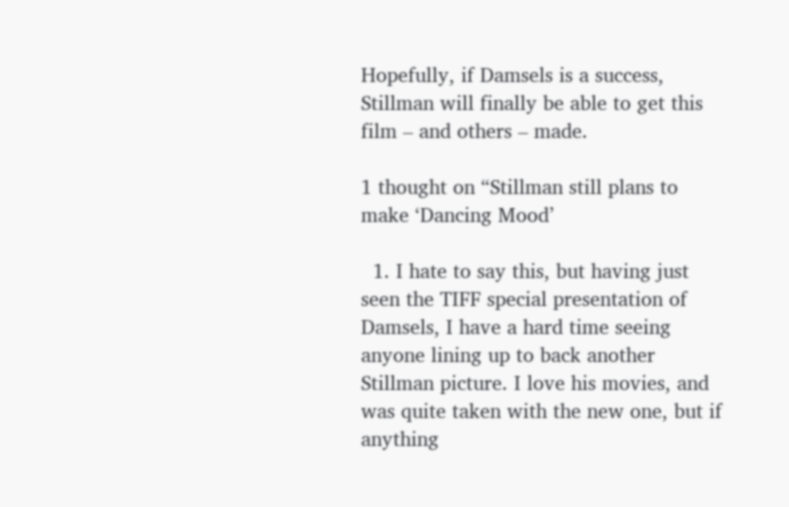Hopefully, if Damsels is a success, Stillman will finally be able to get this film – and others – made.

1 thought on “Stillman still plans to make ‘Dancing Mood’

  1. I hate to say this, but having just seen the TIFF special presentation of Damsels, I have a hard time seeing anyone lining up to back another Stillman picture. I love his movies, and was quite taken with the new one, but if anything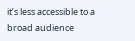it’s less accessible to a broad audience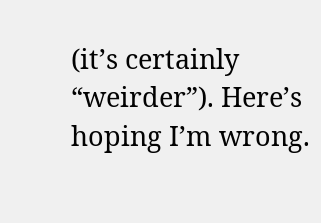(it’s certainly “weirder”). Here’s hoping I’m wrong.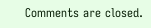Comments are closed.